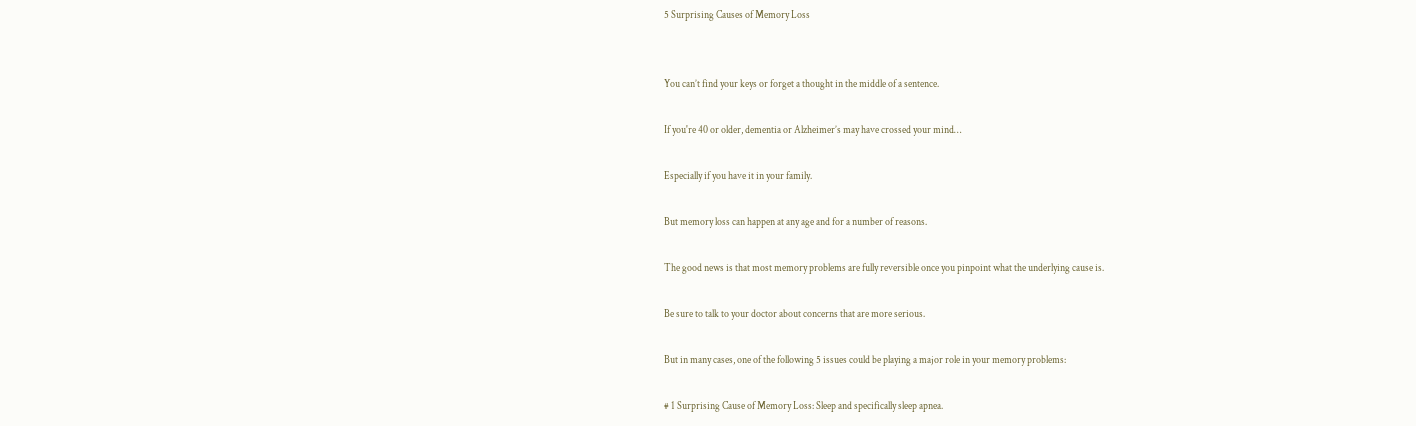5 Surprising Causes of Memory Loss


You can’t find your keys or forget a thought in the middle of a sentence.

If you're 40 or older, dementia or Alzheimer’s may have crossed your mind…

Especially if you have it in your family.

But memory loss can happen at any age and for a number of reasons.

The good news is that most memory problems are fully reversible once you pinpoint what the underlying cause is.

Be sure to talk to your doctor about concerns that are more serious.

But in many cases, one of the following 5 issues could be playing a major role in your memory problems:

# 1 Surprising Cause of Memory Loss: Sleep and specifically sleep apnea.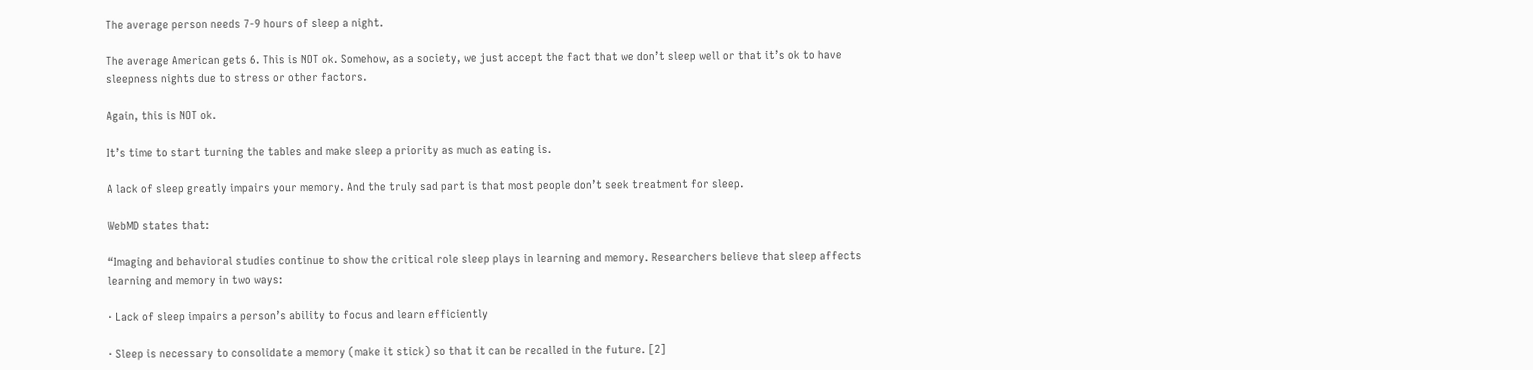The average person needs 7-9 hours of sleep a night.

The average American gets 6. This is NOT ok. Somehow, as a society, we just accept the fact that we don’t sleep well or that it’s ok to have sleepness nights due to stress or other factors.

Again, this is NOT ok.

It’s time to start turning the tables and make sleep a priority as much as eating is.

A lack of sleep greatly impairs your memory. And the truly sad part is that most people don’t seek treatment for sleep.

WebMD states that:

“Imaging and behavioral studies continue to show the critical role sleep plays in learning and memory. Researchers believe that sleep affects learning and memory in two ways:

· Lack of sleep impairs a person’s ability to focus and learn efficiently

· Sleep is necessary to consolidate a memory (make it stick) so that it can be recalled in the future. [2]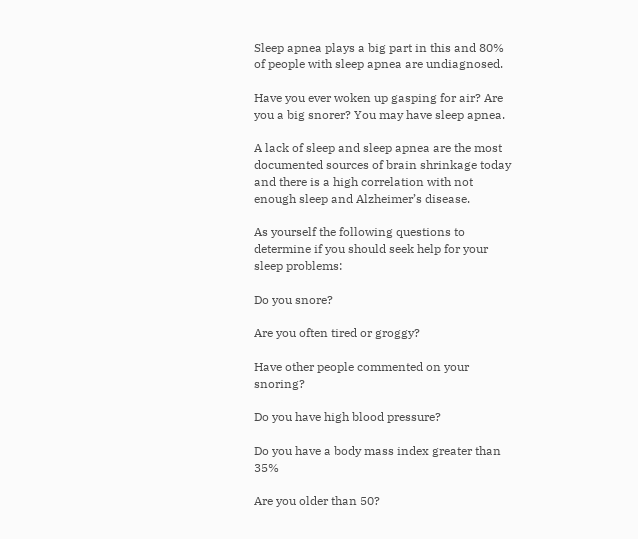Sleep apnea plays a big part in this and 80% of people with sleep apnea are undiagnosed.

Have you ever woken up gasping for air? Are you a big snorer? You may have sleep apnea.

A lack of sleep and sleep apnea are the most documented sources of brain shrinkage today and there is a high correlation with not enough sleep and Alzheimer’s disease.

As yourself the following questions to determine if you should seek help for your sleep problems:

Do you snore?

Are you often tired or groggy?

Have other people commented on your snoring?

Do you have high blood pressure?

Do you have a body mass index greater than 35%

Are you older than 50?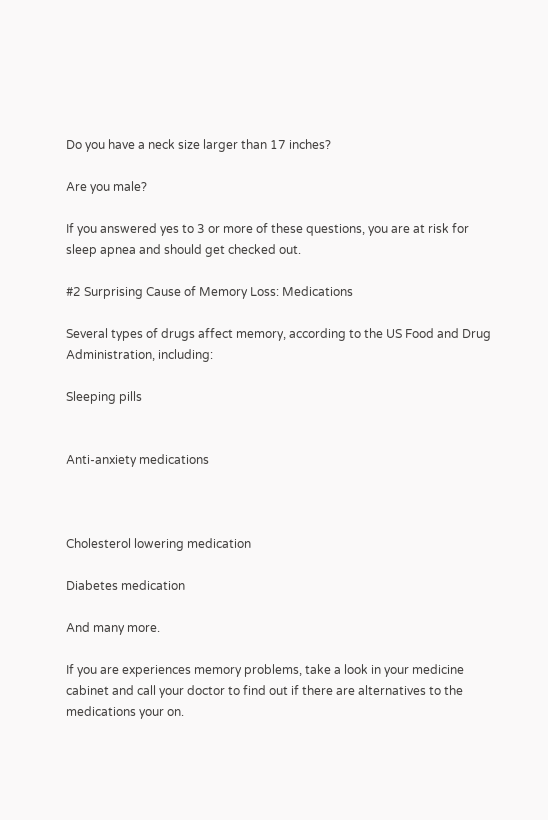Do you have a neck size larger than 17 inches?

Are you male?

If you answered yes to 3 or more of these questions, you are at risk for sleep apnea and should get checked out.

#2 Surprising Cause of Memory Loss: Medications

Several types of drugs affect memory, according to the US Food and Drug Administration, including:

Sleeping pills


Anti-anxiety medications



Cholesterol lowering medication

Diabetes medication

And many more.

If you are experiences memory problems, take a look in your medicine cabinet and call your doctor to find out if there are alternatives to the medications your on.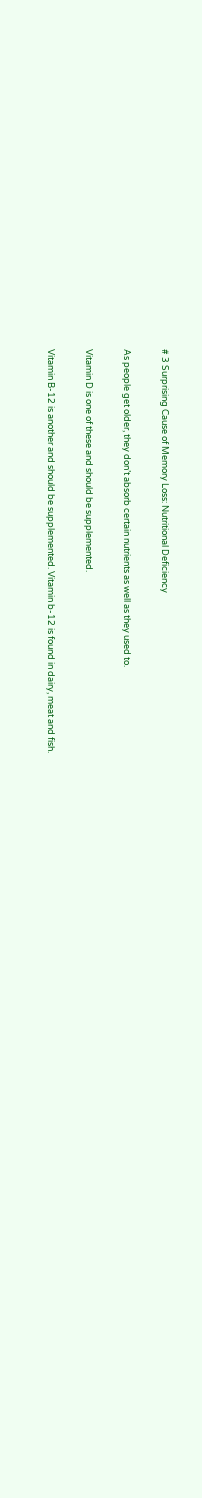# 3 Surprising Cause of Memory Loss: Nutritional Deficiency

As people get older, they don’t absorb certain nutrients as well as they used to.

Vitamin D is one of these and should be supplemented.

Vitamin B-12 is another and should be supplemented. Vitamin b-12 is found in dairy, meat and fish.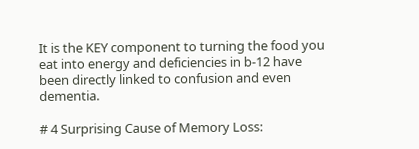It is the KEY component to turning the food you eat into energy and deficiencies in b-12 have been directly linked to confusion and even dementia.

# 4 Surprising Cause of Memory Loss: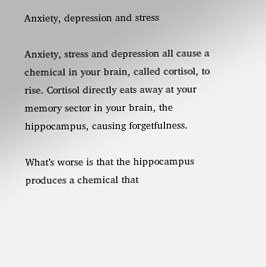Anxiety, depression and stress

Anxiety, stress and depression all cause a chemical in your brain, called cortisol, to rise. Cortisol directly eats away at your memory sector in your brain, the hippocampus, causing forgetfulness.

What’s worse is that the hippocampus produces a chemical that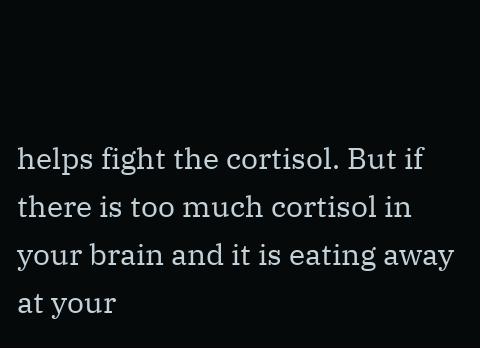helps fight the cortisol. But if there is too much cortisol in your brain and it is eating away at your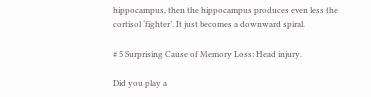hippocampus, then the hippocampus produces even less the cortisol ‘fighter’. It just becomes a downward spiral.

# 5 Surprising Cause of Memory Loss: Head injury.

Did you play a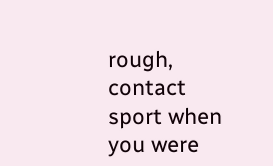rough, contact sport when you were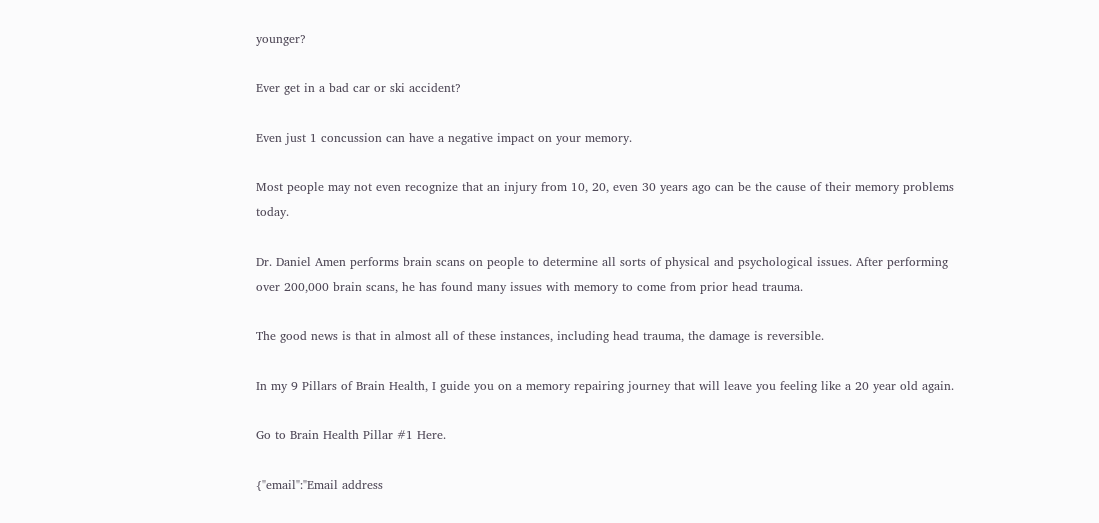younger?

Ever get in a bad car or ski accident?

Even just 1 concussion can have a negative impact on your memory.

Most people may not even recognize that an injury from 10, 20, even 30 years ago can be the cause of their memory problems today.

Dr. Daniel Amen performs brain scans on people to determine all sorts of physical and psychological issues. After performing over 200,000 brain scans, he has found many issues with memory to come from prior head trauma.

The good news is that in almost all of these instances, including head trauma, the damage is reversible.

In my 9 Pillars of Brain Health, I guide you on a memory repairing journey that will leave you feeling like a 20 year old again.

Go to Brain Health Pillar #1 Here.

{"email":"Email address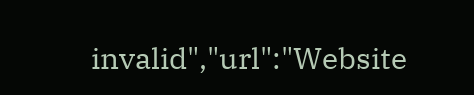invalid","url":"Website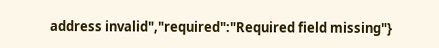address invalid","required":"Required field missing"}